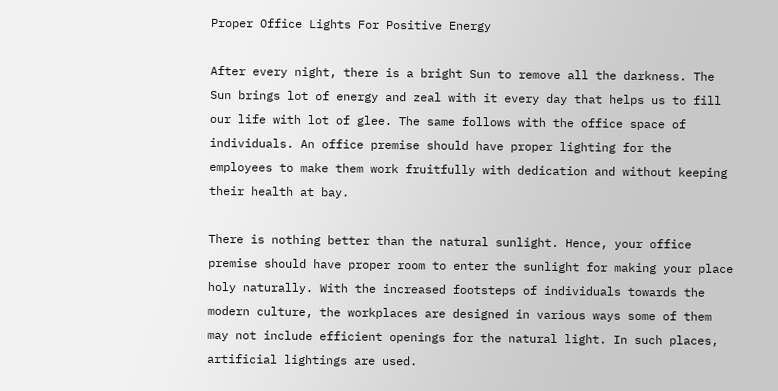Proper Office Lights For Positive Energy

After every night, there is a bright Sun to remove all the darkness. The Sun brings lot of energy and zeal with it every day that helps us to fill our life with lot of glee. The same follows with the office space of individuals. An office premise should have proper lighting for the employees to make them work fruitfully with dedication and without keeping their health at bay.

There is nothing better than the natural sunlight. Hence, your office premise should have proper room to enter the sunlight for making your place holy naturally. With the increased footsteps of individuals towards the modern culture, the workplaces are designed in various ways some of them may not include efficient openings for the natural light. In such places, artificial lightings are used.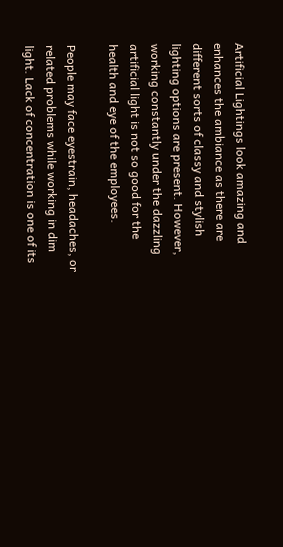Artificial Lightings look amazing and enhances the ambiance as there are different sorts of classy and stylish lighting options are present. However, working constantly under the dazzling artificial light is not so good for the health and eye of the employees.

People may face eyestrain, headaches, or related problems while working in dim light. Lack of concentration is one of its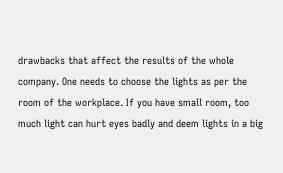drawbacks that affect the results of the whole company. One needs to choose the lights as per the room of the workplace. If you have small room, too much light can hurt eyes badly and deem lights in a big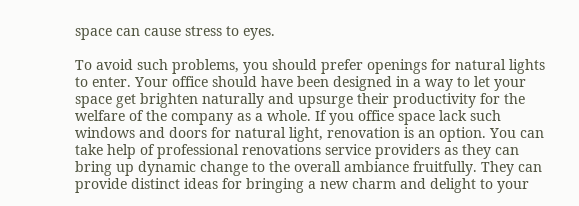space can cause stress to eyes.

To avoid such problems, you should prefer openings for natural lights to enter. Your office should have been designed in a way to let your space get brighten naturally and upsurge their productivity for the welfare of the company as a whole. If you office space lack such windows and doors for natural light, renovation is an option. You can take help of professional renovations service providers as they can bring up dynamic change to the overall ambiance fruitfully. They can provide distinct ideas for bringing a new charm and delight to your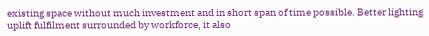existing space without much investment and in short span of time possible. Better lighting uplift fulfilment surrounded by workforce, it also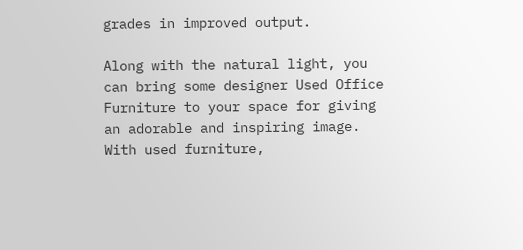grades in improved output.

Along with the natural light, you can bring some designer Used Office Furniture to your space for giving an adorable and inspiring image. With used furniture,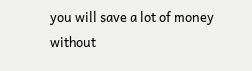you will save a lot of money without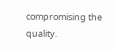compromising the quality.